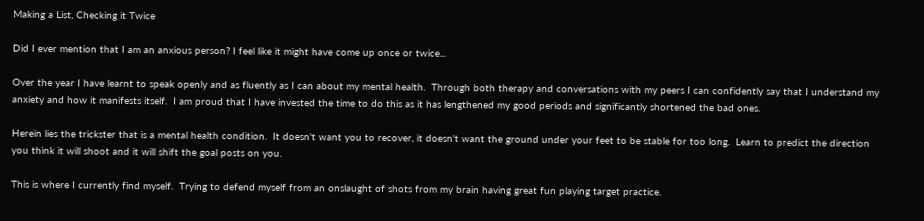Making a List, Checking it Twice

Did I ever mention that I am an anxious person? I feel like it might have come up once or twice...

Over the year I have learnt to speak openly and as fluently as I can about my mental health.  Through both therapy and conversations with my peers I can confidently say that I understand my anxiety and how it manifests itself.  I am proud that I have invested the time to do this as it has lengthened my good periods and significantly shortened the bad ones.

Herein lies the trickster that is a mental health condition.  It doesn't want you to recover, it doesn't want the ground under your feet to be stable for too long.  Learn to predict the direction you think it will shoot and it will shift the goal posts on you.

This is where I currently find myself.  Trying to defend myself from an onslaught of shots from my brain having great fun playing target practice.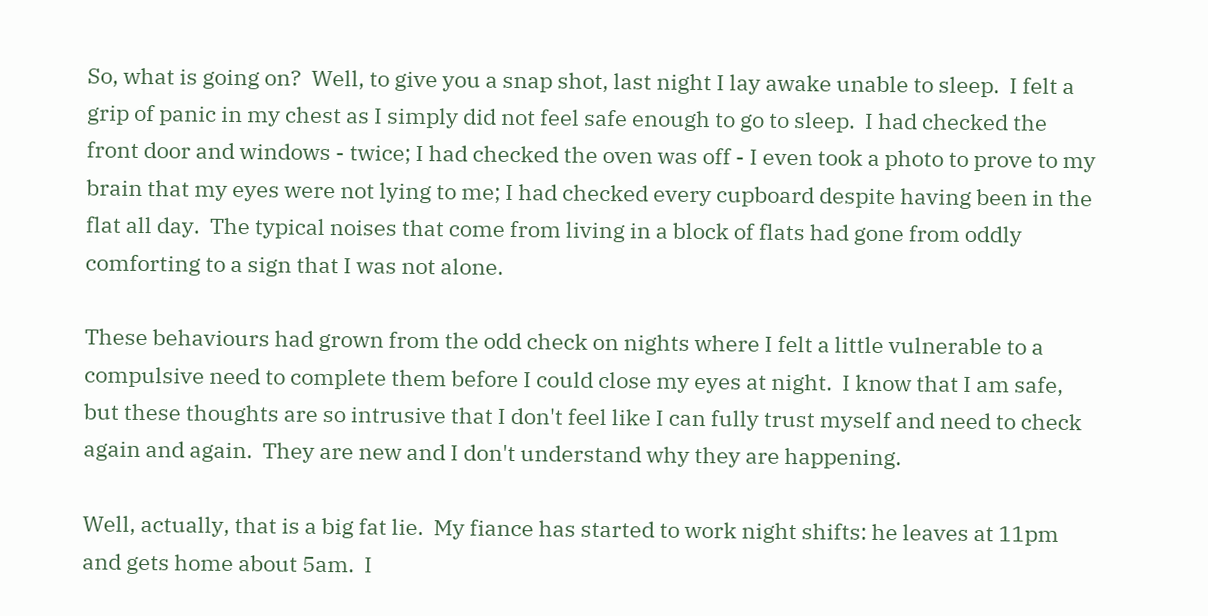So, what is going on?  Well, to give you a snap shot, last night I lay awake unable to sleep.  I felt a grip of panic in my chest as I simply did not feel safe enough to go to sleep.  I had checked the front door and windows - twice; I had checked the oven was off - I even took a photo to prove to my brain that my eyes were not lying to me; I had checked every cupboard despite having been in the flat all day.  The typical noises that come from living in a block of flats had gone from oddly comforting to a sign that I was not alone.

These behaviours had grown from the odd check on nights where I felt a little vulnerable to a compulsive need to complete them before I could close my eyes at night.  I know that I am safe, but these thoughts are so intrusive that I don't feel like I can fully trust myself and need to check again and again.  They are new and I don't understand why they are happening.

Well, actually, that is a big fat lie.  My fiance has started to work night shifts: he leaves at 11pm and gets home about 5am.  I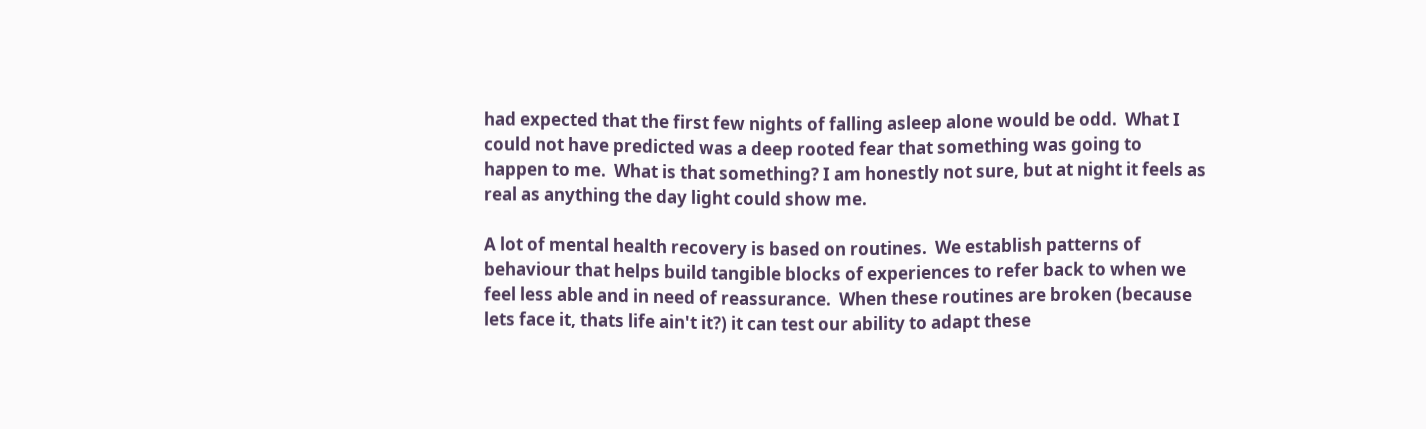had expected that the first few nights of falling asleep alone would be odd.  What I could not have predicted was a deep rooted fear that something was going to happen to me.  What is that something? I am honestly not sure, but at night it feels as real as anything the day light could show me.

A lot of mental health recovery is based on routines.  We establish patterns of behaviour that helps build tangible blocks of experiences to refer back to when we feel less able and in need of reassurance.  When these routines are broken (because lets face it, thats life ain't it?) it can test our ability to adapt these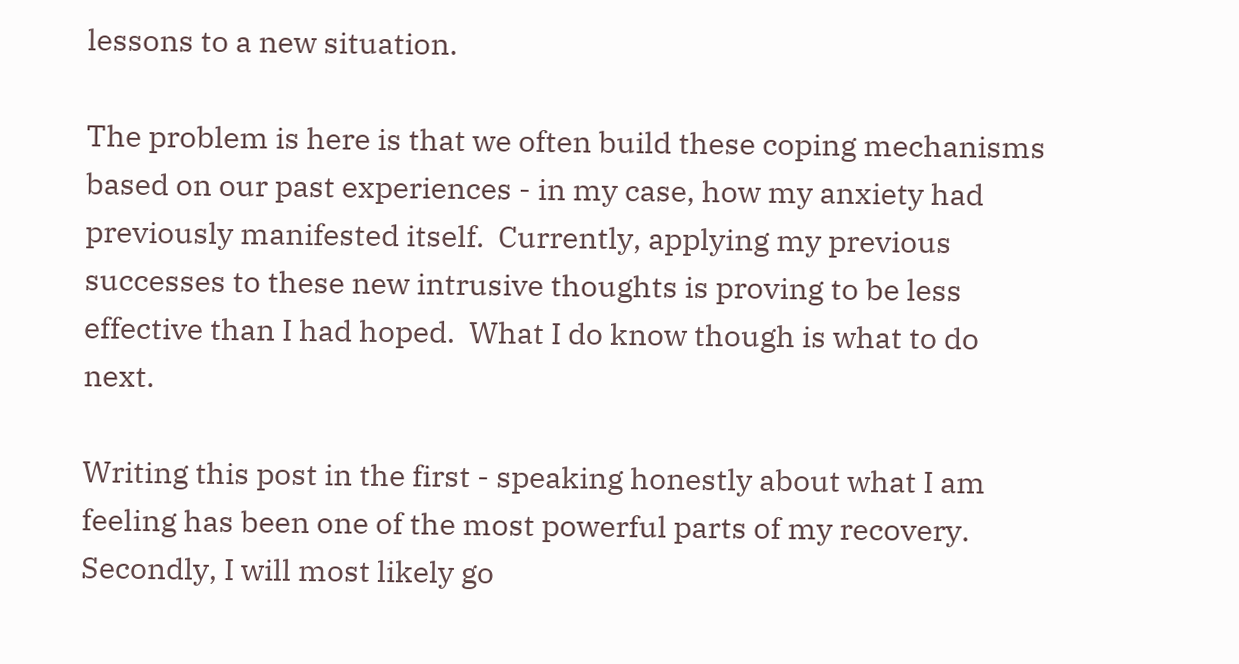lessons to a new situation.

The problem is here is that we often build these coping mechanisms based on our past experiences - in my case, how my anxiety had previously manifested itself.  Currently, applying my previous successes to these new intrusive thoughts is proving to be less effective than I had hoped.  What I do know though is what to do next.

Writing this post in the first - speaking honestly about what I am feeling has been one of the most powerful parts of my recovery.  Secondly, I will most likely go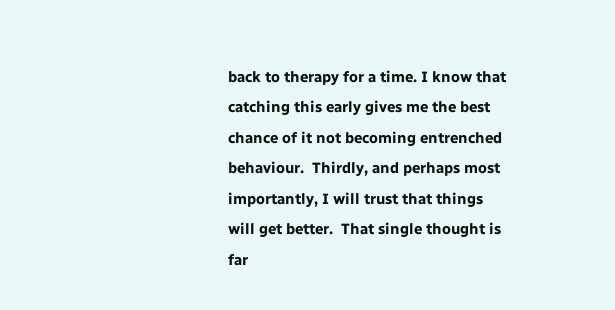back to therapy for a time. I know that catching this early gives me the best chance of it not becoming entrenched behaviour.  Thirdly, and perhaps most importantly, I will trust that things will get better.  That single thought is far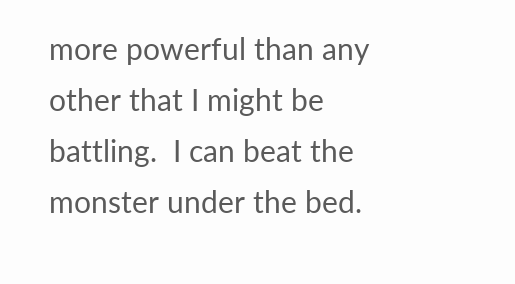more powerful than any other that I might be battling.  I can beat the monster under the bed.